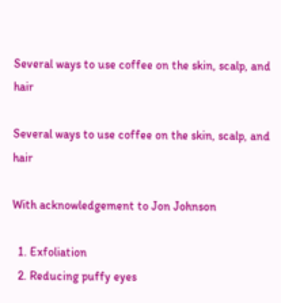Several ways to use coffee on the skin, scalp, and hair

Several ways to use coffee on the skin, scalp, and hair

With acknowledgement to Jon Johnson

  1. Exfoliation
  2. Reducing puffy eyes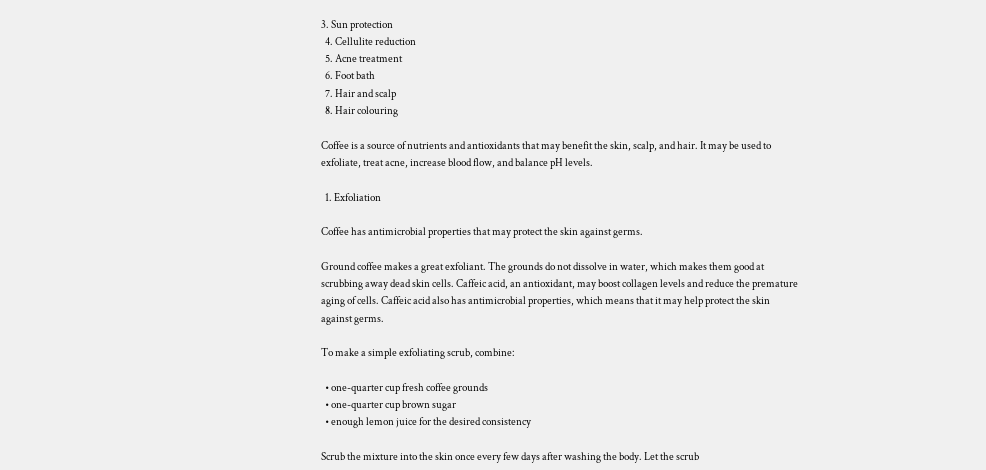3. Sun protection
  4. Cellulite reduction
  5. Acne treatment
  6. Foot bath
  7. Hair and scalp
  8. Hair colouring

Coffee is a source of nutrients and antioxidants that may benefit the skin, scalp, and hair. It may be used to exfoliate, treat acne, increase blood flow, and balance pH levels.

  1. Exfoliation

Coffee has antimicrobial properties that may protect the skin against germs.

Ground coffee makes a great exfoliant. The grounds do not dissolve in water, which makes them good at scrubbing away dead skin cells. Caffeic acid, an antioxidant, may boost collagen levels and reduce the premature aging of cells. Caffeic acid also has antimicrobial properties, which means that it may help protect the skin against germs.

To make a simple exfoliating scrub, combine:

  • one-quarter cup fresh coffee grounds
  • one-quarter cup brown sugar
  • enough lemon juice for the desired consistency

Scrub the mixture into the skin once every few days after washing the body. Let the scrub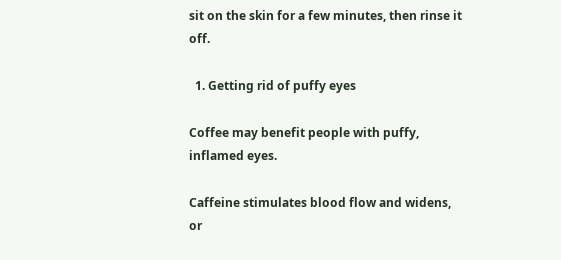sit on the skin for a few minutes, then rinse it off.

  1. Getting rid of puffy eyes

Coffee may benefit people with puffy, inflamed eyes.

Caffeine stimulates blood flow and widens, or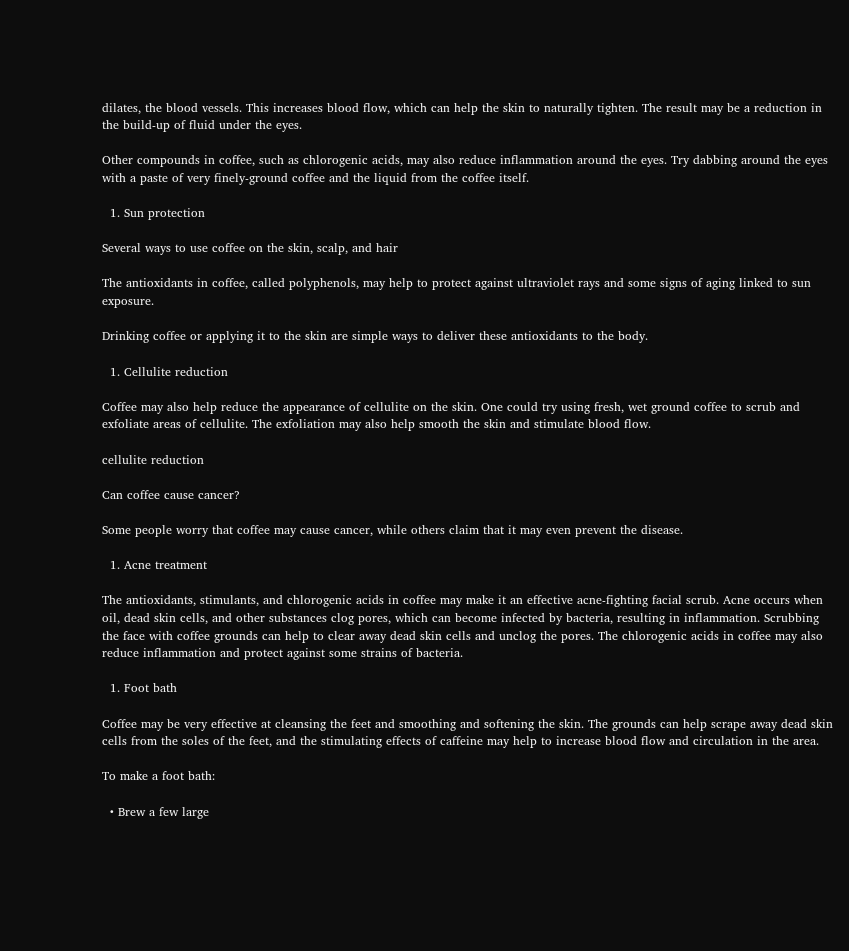dilates, the blood vessels. This increases blood flow, which can help the skin to naturally tighten. The result may be a reduction in the build-up of fluid under the eyes.

Other compounds in coffee, such as chlorogenic acids, may also reduce inflammation around the eyes. Try dabbing around the eyes with a paste of very finely-ground coffee and the liquid from the coffee itself.

  1. Sun protection

Several ways to use coffee on the skin, scalp, and hair

The antioxidants in coffee, called polyphenols, may help to protect against ultraviolet rays and some signs of aging linked to sun exposure.

Drinking coffee or applying it to the skin are simple ways to deliver these antioxidants to the body.

  1. Cellulite reduction

Coffee may also help reduce the appearance of cellulite on the skin. One could try using fresh, wet ground coffee to scrub and exfoliate areas of cellulite. The exfoliation may also help smooth the skin and stimulate blood flow.

cellulite reduction

Can coffee cause cancer?

Some people worry that coffee may cause cancer, while others claim that it may even prevent the disease.

  1. Acne treatment

The antioxidants, stimulants, and chlorogenic acids in coffee may make it an effective acne-fighting facial scrub. Acne occurs when oil, dead skin cells, and other substances clog pores, which can become infected by bacteria, resulting in inflammation. Scrubbing the face with coffee grounds can help to clear away dead skin cells and unclog the pores. The chlorogenic acids in coffee may also reduce inflammation and protect against some strains of bacteria.

  1. Foot bath

Coffee may be very effective at cleansing the feet and smoothing and softening the skin. The grounds can help scrape away dead skin cells from the soles of the feet, and the stimulating effects of caffeine may help to increase blood flow and circulation in the area.

To make a foot bath:

  • Brew a few large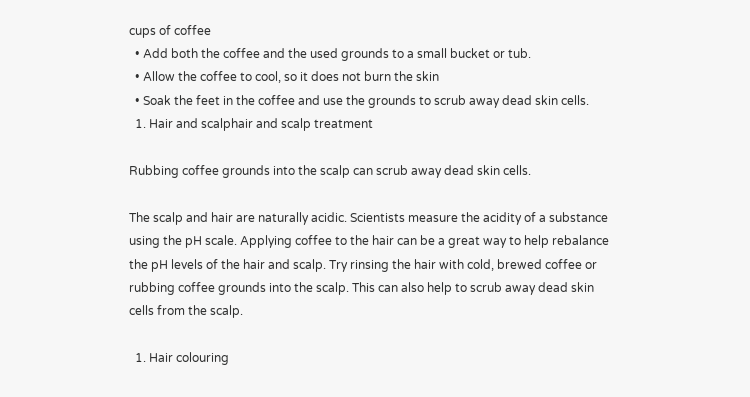cups of coffee
  • Add both the coffee and the used grounds to a small bucket or tub.
  • Allow the coffee to cool, so it does not burn the skin
  • Soak the feet in the coffee and use the grounds to scrub away dead skin cells.
  1. Hair and scalphair and scalp treatment

Rubbing coffee grounds into the scalp can scrub away dead skin cells.

The scalp and hair are naturally acidic. Scientists measure the acidity of a substance using the pH scale. Applying coffee to the hair can be a great way to help rebalance the pH levels of the hair and scalp. Try rinsing the hair with cold, brewed coffee or rubbing coffee grounds into the scalp. This can also help to scrub away dead skin cells from the scalp.

  1. Hair colouring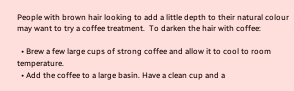People with brown hair looking to add a little depth to their natural colour may want to try a coffee treatment.  To darken the hair with coffee:

  • Brew a few large cups of strong coffee and allow it to cool to room temperature.
  • Add the coffee to a large basin. Have a clean cup and a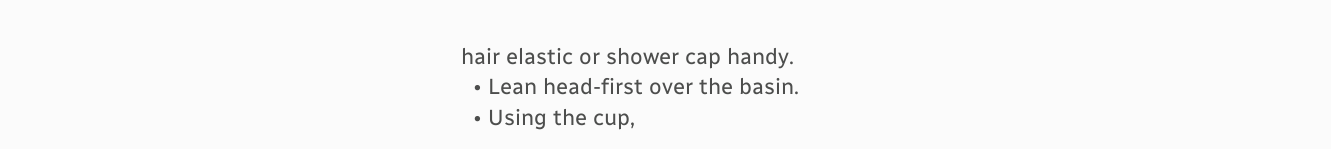hair elastic or shower cap handy.
  • Lean head-first over the basin.
  • Using the cup,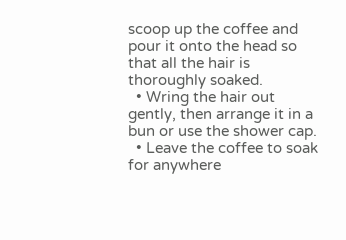scoop up the coffee and pour it onto the head so that all the hair is thoroughly soaked.
  • Wring the hair out gently, then arrange it in a bun or use the shower cap.
  • Leave the coffee to soak for anywhere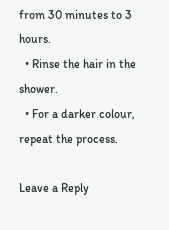from 30 minutes to 3 hours.
  • Rinse the hair in the shower.
  • For a darker colour, repeat the process.

Leave a Reply